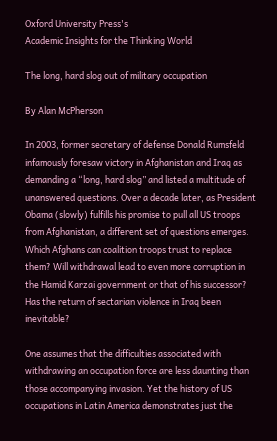Oxford University Press's
Academic Insights for the Thinking World

The long, hard slog out of military occupation

By Alan McPherson

In 2003, former secretary of defense Donald Rumsfeld infamously foresaw victory in Afghanistan and Iraq as demanding a “long, hard slog” and listed a multitude of unanswered questions. Over a decade later, as President Obama (slowly) fulfills his promise to pull all US troops from Afghanistan, a different set of questions emerges. Which Afghans can coalition troops trust to replace them? Will withdrawal lead to even more corruption in the Hamid Karzai government or that of his successor? Has the return of sectarian violence in Iraq been inevitable?

One assumes that the difficulties associated with withdrawing an occupation force are less daunting than those accompanying invasion. Yet the history of US occupations in Latin America demonstrates just the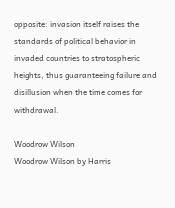opposite: invasion itself raises the standards of political behavior in invaded countries to stratospheric heights, thus guaranteeing failure and disillusion when the time comes for withdrawal.

Woodrow Wilson
Woodrow Wilson by Harris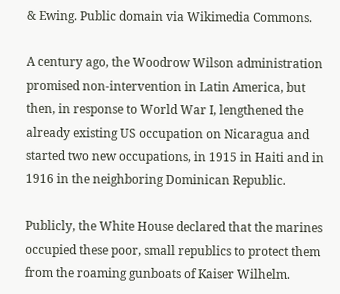& Ewing. Public domain via Wikimedia Commons.

A century ago, the Woodrow Wilson administration promised non-intervention in Latin America, but then, in response to World War I, lengthened the already existing US occupation on Nicaragua and started two new occupations, in 1915 in Haiti and in 1916 in the neighboring Dominican Republic.

Publicly, the White House declared that the marines occupied these poor, small republics to protect them from the roaming gunboats of Kaiser Wilhelm.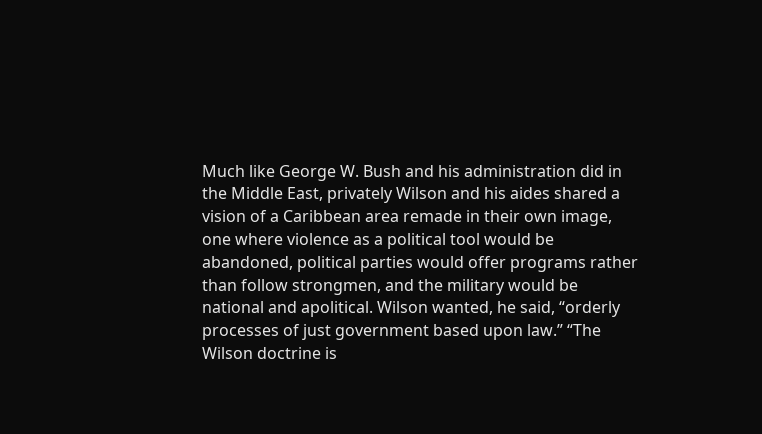Much like George W. Bush and his administration did in the Middle East, privately Wilson and his aides shared a vision of a Caribbean area remade in their own image, one where violence as a political tool would be abandoned, political parties would offer programs rather than follow strongmen, and the military would be national and apolitical. Wilson wanted, he said, “orderly processes of just government based upon law.” “The Wilson doctrine is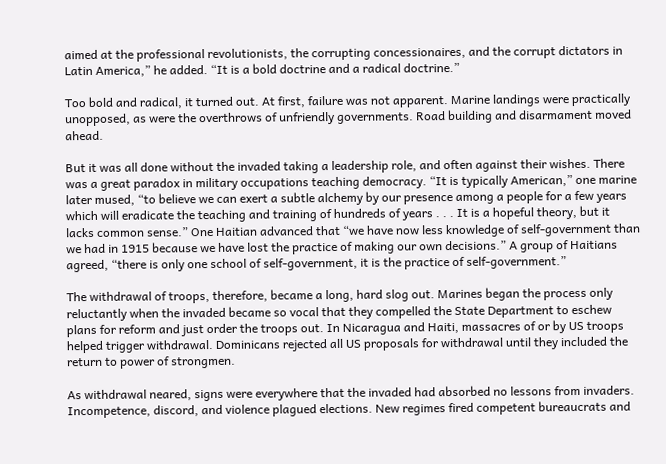aimed at the professional revolutionists, the corrupting concessionaires, and the corrupt dictators in Latin America,” he added. “It is a bold doctrine and a radical doctrine.”

Too bold and radical, it turned out. At first, failure was not apparent. Marine landings were practically unopposed, as were the overthrows of unfriendly governments. Road building and disarmament moved ahead.

But it was all done without the invaded taking a leadership role, and often against their wishes. There was a great paradox in military occupations teaching democracy. “It is typically American,” one marine later mused, “to believe we can exert a subtle alchemy by our presence among a people for a few years which will eradicate the teaching and training of hundreds of years . . . It is a hopeful theory, but it lacks common sense.” One Haitian advanced that “we have now less knowledge of self-government than we had in 1915 because we have lost the practice of making our own decisions.” A group of Haitians agreed, “there is only one school of self-government, it is the practice of self-government.”

The withdrawal of troops, therefore, became a long, hard slog out. Marines began the process only reluctantly when the invaded became so vocal that they compelled the State Department to eschew plans for reform and just order the troops out. In Nicaragua and Haiti, massacres of or by US troops helped trigger withdrawal. Dominicans rejected all US proposals for withdrawal until they included the return to power of strongmen.

As withdrawal neared, signs were everywhere that the invaded had absorbed no lessons from invaders. Incompetence, discord, and violence plagued elections. New regimes fired competent bureaucrats and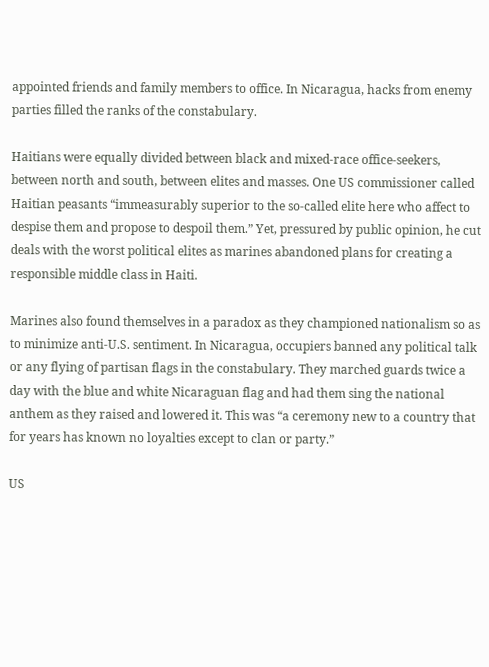appointed friends and family members to office. In Nicaragua, hacks from enemy parties filled the ranks of the constabulary.

Haitians were equally divided between black and mixed-race office-seekers, between north and south, between elites and masses. One US commissioner called Haitian peasants “immeasurably superior to the so-called elite here who affect to despise them and propose to despoil them.” Yet, pressured by public opinion, he cut deals with the worst political elites as marines abandoned plans for creating a responsible middle class in Haiti.

Marines also found themselves in a paradox as they championed nationalism so as to minimize anti-U.S. sentiment. In Nicaragua, occupiers banned any political talk or any flying of partisan flags in the constabulary. They marched guards twice a day with the blue and white Nicaraguan flag and had them sing the national anthem as they raised and lowered it. This was “a ceremony new to a country that for years has known no loyalties except to clan or party.”

US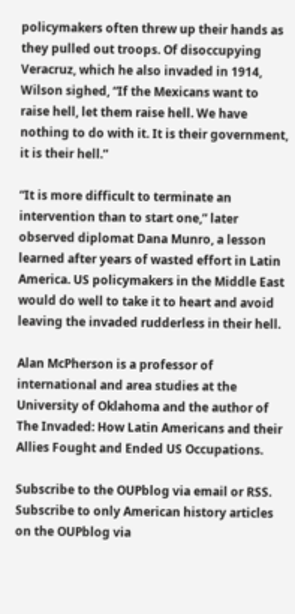policymakers often threw up their hands as they pulled out troops. Of disoccupying Veracruz, which he also invaded in 1914, Wilson sighed, “If the Mexicans want to raise hell, let them raise hell. We have nothing to do with it. It is their government, it is their hell.”

“It is more difficult to terminate an intervention than to start one,” later observed diplomat Dana Munro, a lesson learned after years of wasted effort in Latin America. US policymakers in the Middle East would do well to take it to heart and avoid leaving the invaded rudderless in their hell.

Alan McPherson is a professor of international and area studies at the University of Oklahoma and the author of The Invaded: How Latin Americans and their Allies Fought and Ended US Occupations.

Subscribe to the OUPblog via email or RSS.
Subscribe to only American history articles on the OUPblog via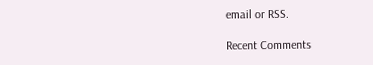email or RSS.

Recent Comments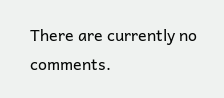There are currently no comments.